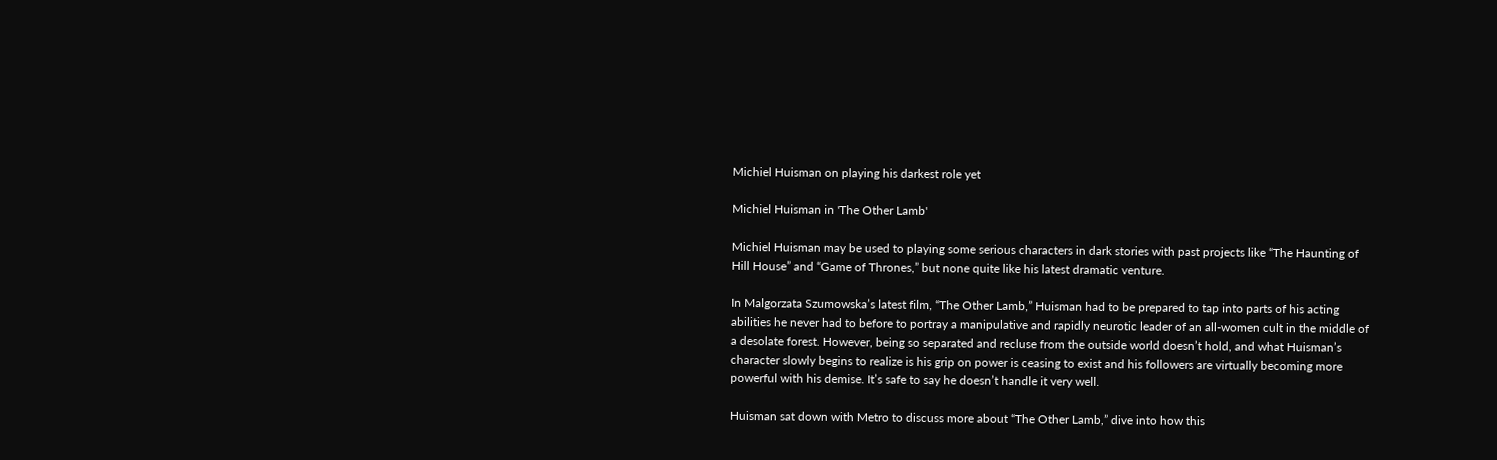Michiel Huisman on playing his darkest role yet

Michiel Huisman in 'The Other Lamb'

Michiel Huisman may be used to playing some serious characters in dark stories with past projects like “The Haunting of Hill House” and “Game of Thrones,” but none quite like his latest dramatic venture.

In Malgorzata Szumowska’s latest film, “The Other Lamb,” Huisman had to be prepared to tap into parts of his acting abilities he never had to before to portray a manipulative and rapidly neurotic leader of an all-women cult in the middle of a desolate forest. However, being so separated and recluse from the outside world doesn’t hold, and what Huisman’s character slowly begins to realize is his grip on power is ceasing to exist and his followers are virtually becoming more powerful with his demise. It’s safe to say he doesn’t handle it very well.

Huisman sat down with Metro to discuss more about “The Other Lamb,” dive into how this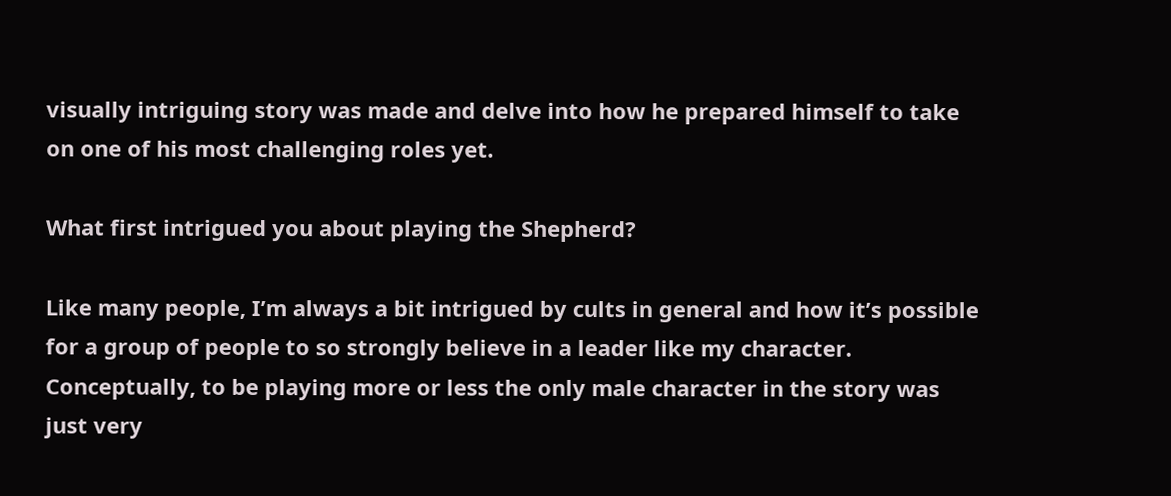visually intriguing story was made and delve into how he prepared himself to take on one of his most challenging roles yet.

What first intrigued you about playing the Shepherd?

Like many people, I’m always a bit intrigued by cults in general and how it’s possible for a group of people to so strongly believe in a leader like my character. Conceptually, to be playing more or less the only male character in the story was just very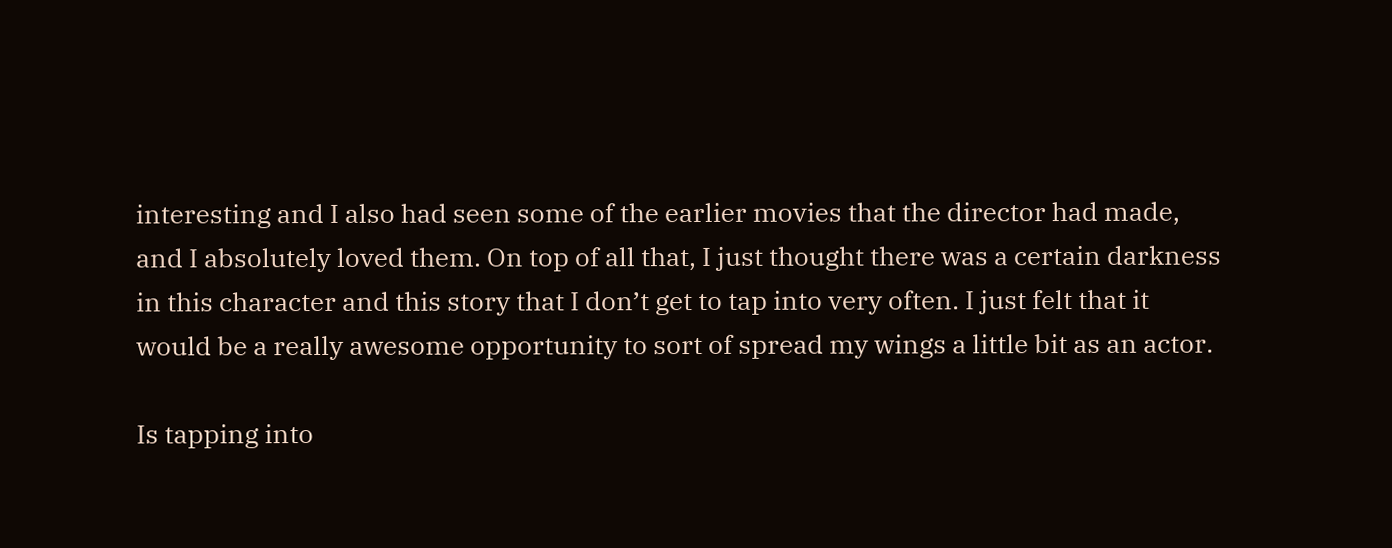interesting and I also had seen some of the earlier movies that the director had made, and I absolutely loved them. On top of all that, I just thought there was a certain darkness in this character and this story that I don’t get to tap into very often. I just felt that it would be a really awesome opportunity to sort of spread my wings a little bit as an actor.

Is tapping into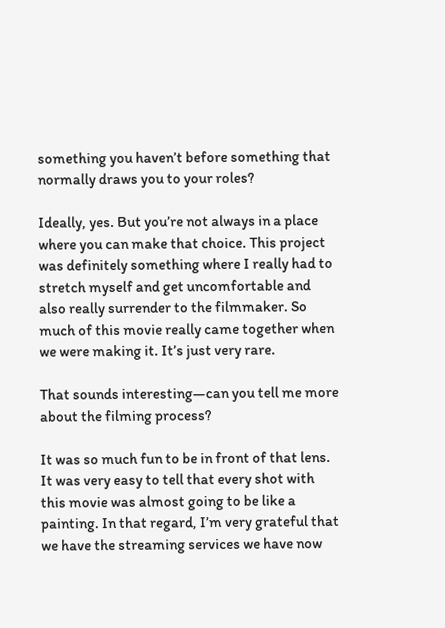something you haven’t before something that normally draws you to your roles?

Ideally, yes. But you’re not always in a place where you can make that choice. This project was definitely something where I really had to stretch myself and get uncomfortable and also really surrender to the filmmaker. So much of this movie really came together when we were making it. It’s just very rare.

That sounds interesting—can you tell me more about the filming process?

It was so much fun to be in front of that lens. It was very easy to tell that every shot with this movie was almost going to be like a painting. In that regard, I’m very grateful that we have the streaming services we have now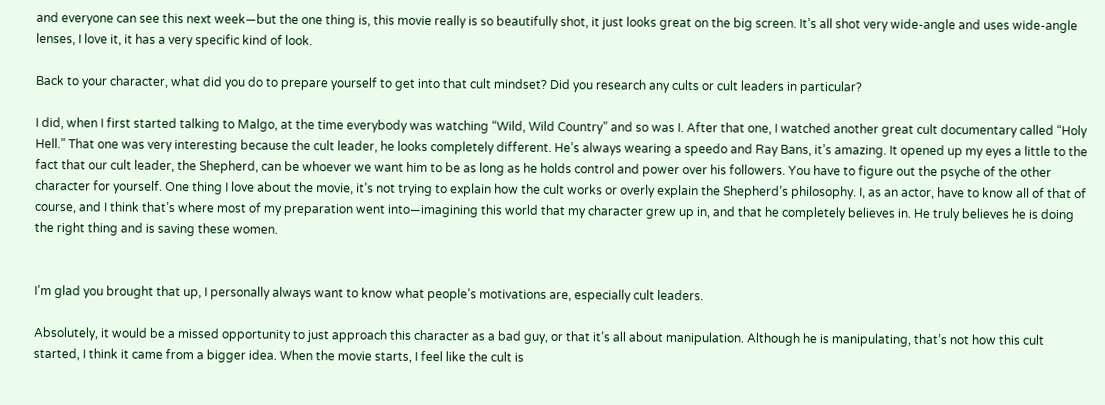and everyone can see this next week—but the one thing is, this movie really is so beautifully shot, it just looks great on the big screen. It’s all shot very wide-angle and uses wide-angle lenses, I love it, it has a very specific kind of look.

Back to your character, what did you do to prepare yourself to get into that cult mindset? Did you research any cults or cult leaders in particular?

I did, when I first started talking to Malgo, at the time everybody was watching “Wild, Wild Country” and so was I. After that one, I watched another great cult documentary called “Holy Hell.” That one was very interesting because the cult leader, he looks completely different. He’s always wearing a speedo and Ray Bans, it’s amazing. It opened up my eyes a little to the fact that our cult leader, the Shepherd, can be whoever we want him to be as long as he holds control and power over his followers. You have to figure out the psyche of the other character for yourself. One thing I love about the movie, it’s not trying to explain how the cult works or overly explain the Shepherd’s philosophy. I, as an actor, have to know all of that of course, and I think that’s where most of my preparation went into—imagining this world that my character grew up in, and that he completely believes in. He truly believes he is doing the right thing and is saving these women.


I’m glad you brought that up, I personally always want to know what people’s motivations are, especially cult leaders.

Absolutely, it would be a missed opportunity to just approach this character as a bad guy, or that it’s all about manipulation. Although he is manipulating, that’s not how this cult started, I think it came from a bigger idea. When the movie starts, I feel like the cult is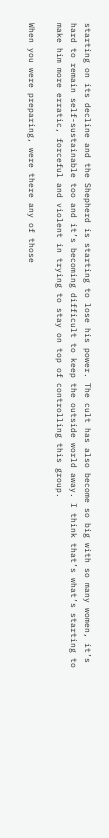starting on its decline and the Shepherd is starting to lose his power. The cult has also become so big with so many women, it’s hard to remain self-sustainable too and it’s becoming difficult to keep the outside world away. I think that’s what’s starting to make him more erratic, forceful and violent in trying to stay on top of controlling this group.

When you were preparing, were there any of those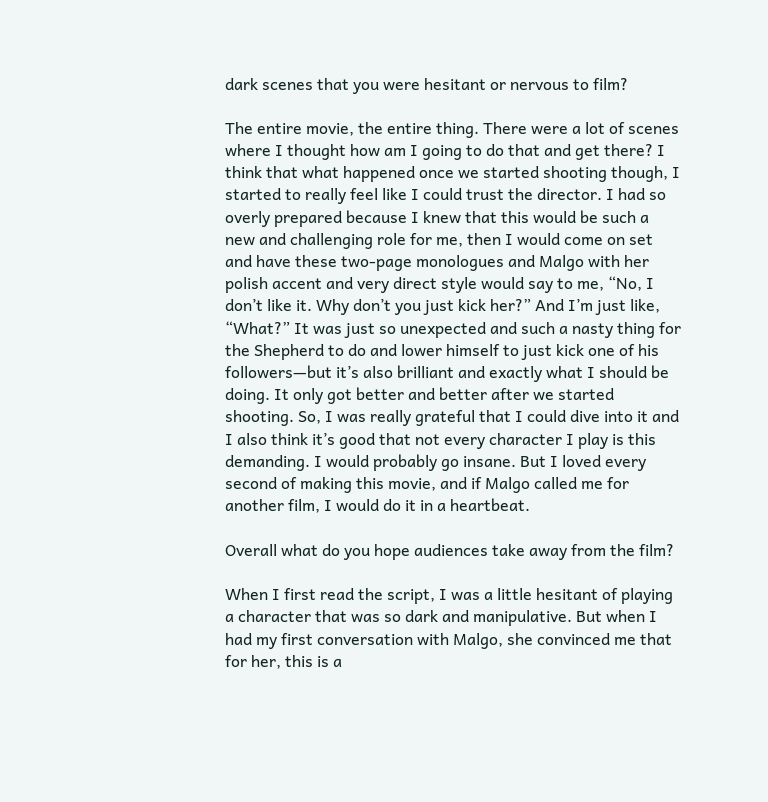dark scenes that you were hesitant or nervous to film?

The entire movie, the entire thing. There were a lot of scenes where I thought how am I going to do that and get there? I think that what happened once we started shooting though, I started to really feel like I could trust the director. I had so overly prepared because I knew that this would be such a new and challenging role for me, then I would come on set and have these two-page monologues and Malgo with her polish accent and very direct style would say to me, “No, I don’t like it. Why don’t you just kick her?” And I’m just like, “What?” It was just so unexpected and such a nasty thing for the Shepherd to do and lower himself to just kick one of his followers—but it’s also brilliant and exactly what I should be doing. It only got better and better after we started shooting. So, I was really grateful that I could dive into it and I also think it’s good that not every character I play is this demanding. I would probably go insane. But I loved every second of making this movie, and if Malgo called me for another film, I would do it in a heartbeat.

Overall what do you hope audiences take away from the film?

When I first read the script, I was a little hesitant of playing a character that was so dark and manipulative. But when I had my first conversation with Malgo, she convinced me that for her, this is a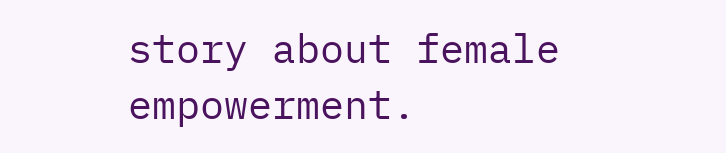story about female empowerment.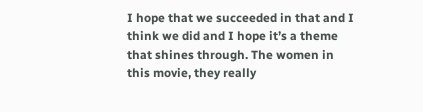I hope that we succeeded in that and I think we did and I hope it’s a theme that shines through. The women in this movie, they really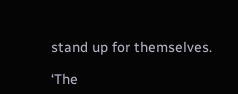stand up for themselves.

‘The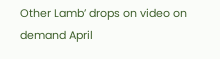Other Lamb’ drops on video on demand April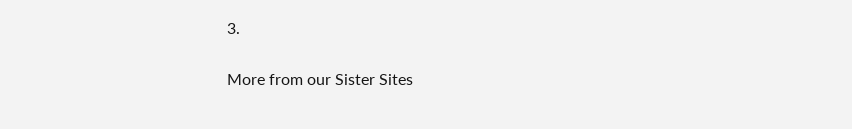3.

More from our Sister Sites